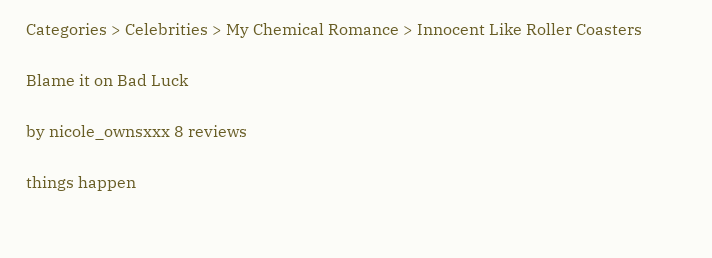Categories > Celebrities > My Chemical Romance > Innocent Like Roller Coasters

Blame it on Bad Luck

by nicole_ownsxxx 8 reviews

things happen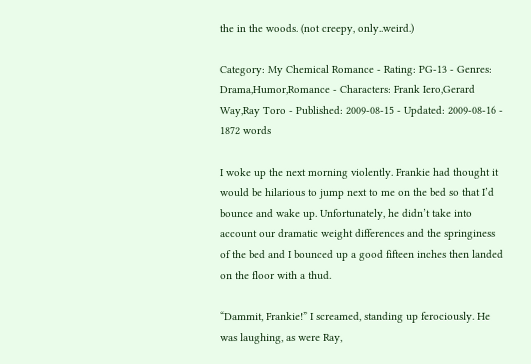the in the woods. (not creepy, only..weird.)

Category: My Chemical Romance - Rating: PG-13 - Genres: Drama,Humor,Romance - Characters: Frank Iero,Gerard Way,Ray Toro - Published: 2009-08-15 - Updated: 2009-08-16 - 1872 words

I woke up the next morning violently. Frankie had thought it would be hilarious to jump next to me on the bed so that I’d bounce and wake up. Unfortunately, he didn’t take into account our dramatic weight differences and the springiness of the bed and I bounced up a good fifteen inches then landed on the floor with a thud.

“Dammit, Frankie!” I screamed, standing up ferociously. He was laughing, as were Ray,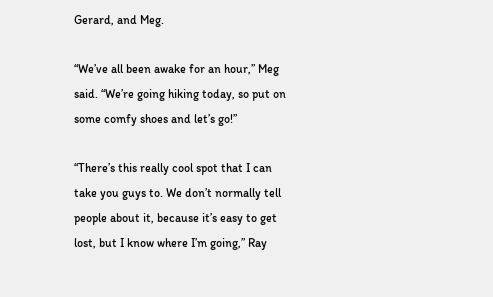Gerard, and Meg.

“We’ve all been awake for an hour,” Meg said. “We’re going hiking today, so put on some comfy shoes and let’s go!”

“There’s this really cool spot that I can take you guys to. We don’t normally tell people about it, because it’s easy to get lost, but I know where I’m going,” Ray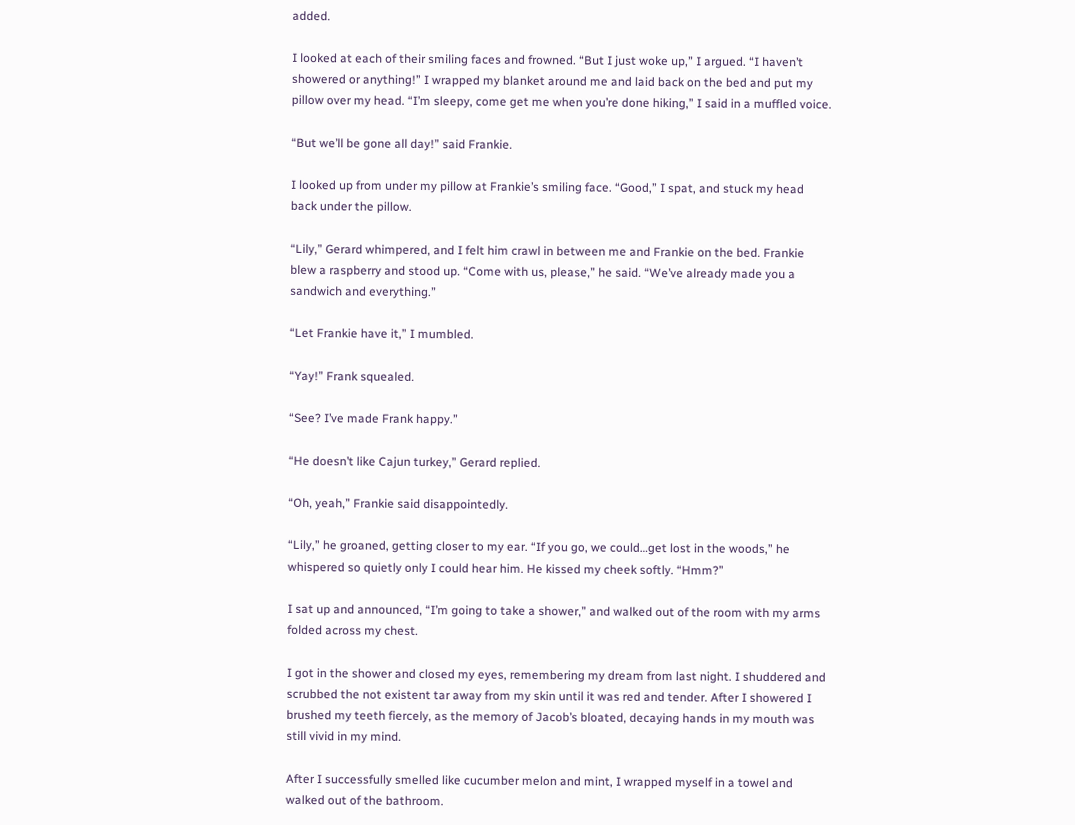added.

I looked at each of their smiling faces and frowned. “But I just woke up,” I argued. “I haven’t showered or anything!” I wrapped my blanket around me and laid back on the bed and put my pillow over my head. “I’m sleepy, come get me when you’re done hiking,” I said in a muffled voice.

“But we’ll be gone all day!” said Frankie.

I looked up from under my pillow at Frankie’s smiling face. “Good,” I spat, and stuck my head back under the pillow.

“Lily,” Gerard whimpered, and I felt him crawl in between me and Frankie on the bed. Frankie blew a raspberry and stood up. “Come with us, please,” he said. “We’ve already made you a sandwich and everything.”

“Let Frankie have it,” I mumbled.

“Yay!” Frank squealed.

“See? I’ve made Frank happy.”

“He doesn’t like Cajun turkey,” Gerard replied.

“Oh, yeah,” Frankie said disappointedly.

“Lily,” he groaned, getting closer to my ear. “If you go, we could…get lost in the woods,” he whispered so quietly only I could hear him. He kissed my cheek softly. “Hmm?”

I sat up and announced, “I’m going to take a shower,” and walked out of the room with my arms folded across my chest.

I got in the shower and closed my eyes, remembering my dream from last night. I shuddered and scrubbed the not existent tar away from my skin until it was red and tender. After I showered I brushed my teeth fiercely, as the memory of Jacob’s bloated, decaying hands in my mouth was still vivid in my mind.

After I successfully smelled like cucumber melon and mint, I wrapped myself in a towel and walked out of the bathroom.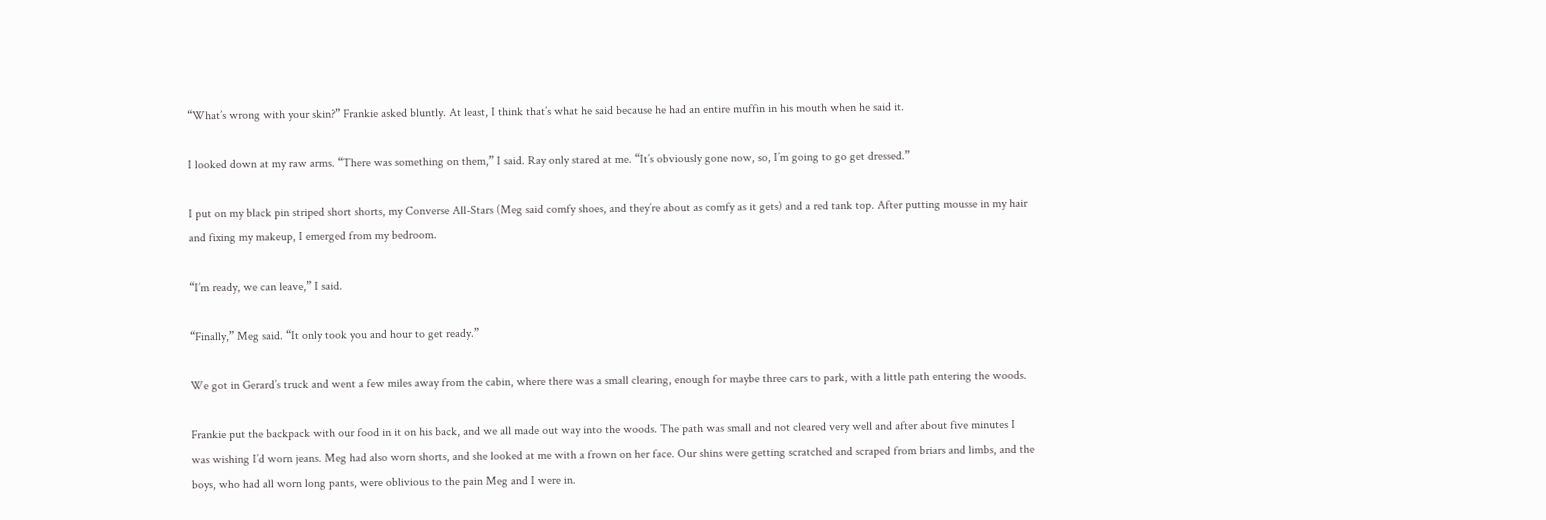“What’s wrong with your skin?” Frankie asked bluntly. At least, I think that’s what he said because he had an entire muffin in his mouth when he said it.

I looked down at my raw arms. “There was something on them,” I said. Ray only stared at me. “It’s obviously gone now, so, I’m going to go get dressed.”

I put on my black pin striped short shorts, my Converse All-Stars (Meg said comfy shoes, and they’re about as comfy as it gets) and a red tank top. After putting mousse in my hair and fixing my makeup, I emerged from my bedroom.

“I’m ready, we can leave,” I said.

“Finally,” Meg said. “It only took you and hour to get ready.”

We got in Gerard’s truck and went a few miles away from the cabin, where there was a small clearing, enough for maybe three cars to park, with a little path entering the woods.

Frankie put the backpack with our food in it on his back, and we all made out way into the woods. The path was small and not cleared very well and after about five minutes I was wishing I’d worn jeans. Meg had also worn shorts, and she looked at me with a frown on her face. Our shins were getting scratched and scraped from briars and limbs, and the boys, who had all worn long pants, were oblivious to the pain Meg and I were in.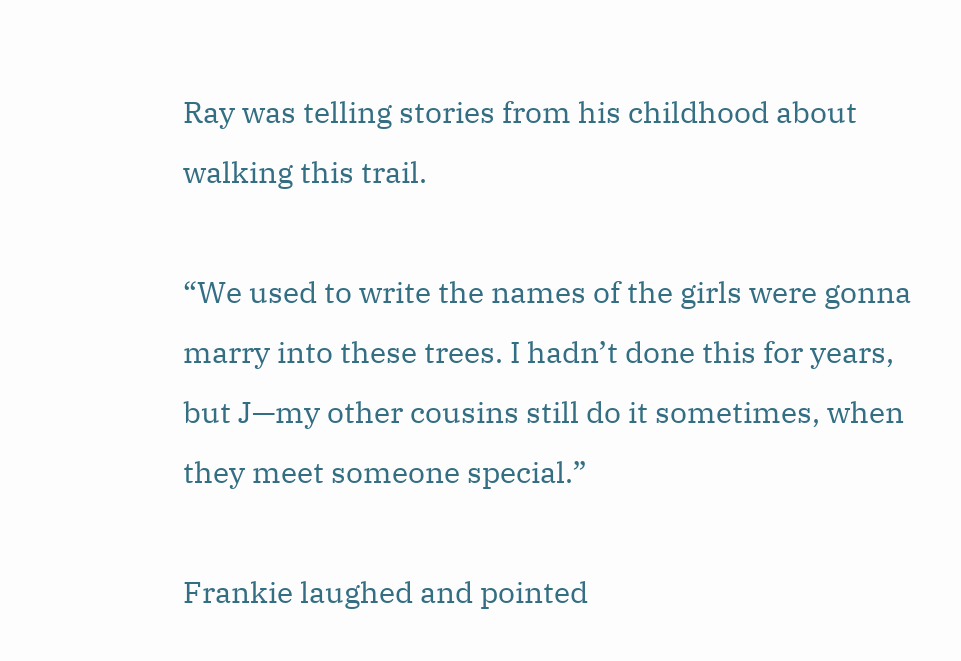Ray was telling stories from his childhood about walking this trail.

“We used to write the names of the girls were gonna marry into these trees. I hadn’t done this for years, but J—my other cousins still do it sometimes, when they meet someone special.”

Frankie laughed and pointed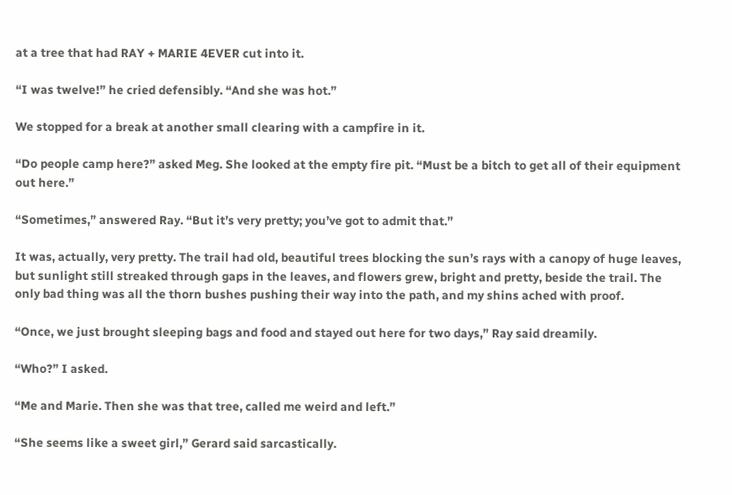at a tree that had RAY + MARIE 4EVER cut into it.

“I was twelve!” he cried defensibly. “And she was hot.”

We stopped for a break at another small clearing with a campfire in it.

“Do people camp here?” asked Meg. She looked at the empty fire pit. “Must be a bitch to get all of their equipment out here.”

“Sometimes,” answered Ray. “But it’s very pretty; you’ve got to admit that.”

It was, actually, very pretty. The trail had old, beautiful trees blocking the sun’s rays with a canopy of huge leaves, but sunlight still streaked through gaps in the leaves, and flowers grew, bright and pretty, beside the trail. The only bad thing was all the thorn bushes pushing their way into the path, and my shins ached with proof.

“Once, we just brought sleeping bags and food and stayed out here for two days,” Ray said dreamily.

“Who?” I asked.

“Me and Marie. Then she was that tree, called me weird and left.”

“She seems like a sweet girl,” Gerard said sarcastically.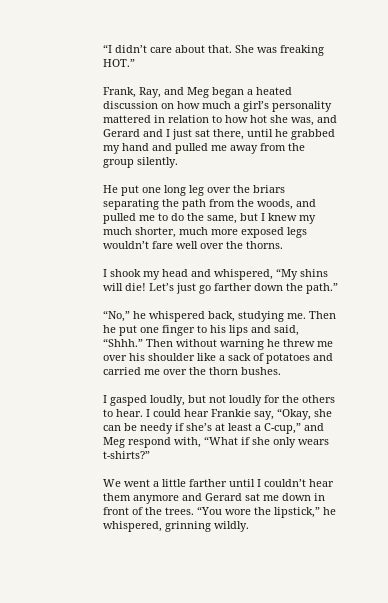“I didn’t care about that. She was freaking HOT.”

Frank, Ray, and Meg began a heated discussion on how much a girl’s personality mattered in relation to how hot she was, and Gerard and I just sat there, until he grabbed my hand and pulled me away from the group silently.

He put one long leg over the briars separating the path from the woods, and pulled me to do the same, but I knew my much shorter, much more exposed legs wouldn’t fare well over the thorns.

I shook my head and whispered, “My shins will die! Let’s just go farther down the path.”

“No,” he whispered back, studying me. Then he put one finger to his lips and said, “Shhh.” Then without warning he threw me over his shoulder like a sack of potatoes and carried me over the thorn bushes.

I gasped loudly, but not loudly for the others to hear. I could hear Frankie say, “Okay, she can be needy if she’s at least a C-cup,” and Meg respond with, “What if she only wears t-shirts?”

We went a little farther until I couldn’t hear them anymore and Gerard sat me down in front of the trees. “You wore the lipstick,” he whispered, grinning wildly.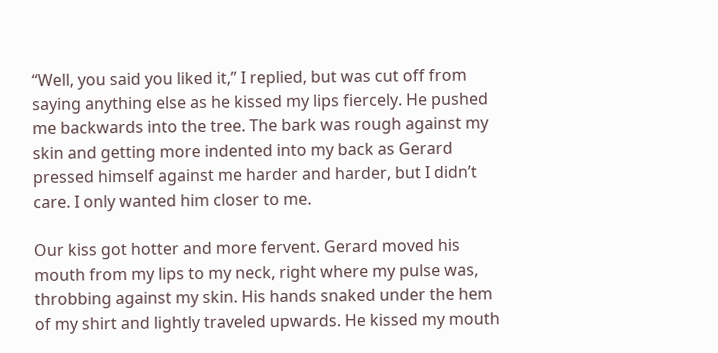“Well, you said you liked it,” I replied, but was cut off from saying anything else as he kissed my lips fiercely. He pushed me backwards into the tree. The bark was rough against my skin and getting more indented into my back as Gerard pressed himself against me harder and harder, but I didn’t care. I only wanted him closer to me.

Our kiss got hotter and more fervent. Gerard moved his mouth from my lips to my neck, right where my pulse was, throbbing against my skin. His hands snaked under the hem of my shirt and lightly traveled upwards. He kissed my mouth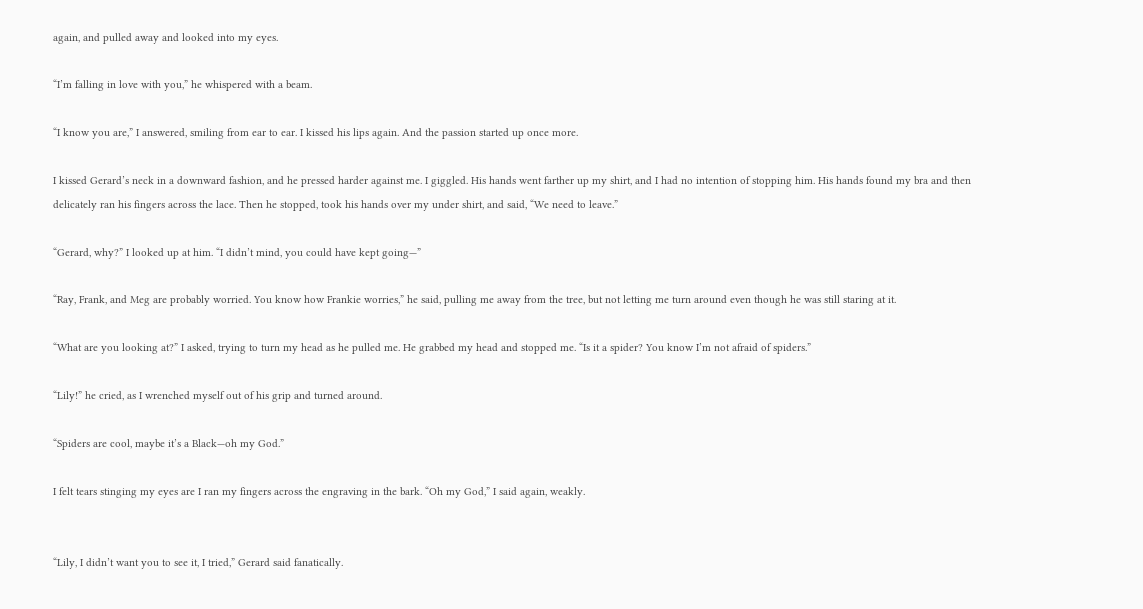again, and pulled away and looked into my eyes.

“I’m falling in love with you,” he whispered with a beam.

“I know you are,” I answered, smiling from ear to ear. I kissed his lips again. And the passion started up once more.

I kissed Gerard’s neck in a downward fashion, and he pressed harder against me. I giggled. His hands went farther up my shirt, and I had no intention of stopping him. His hands found my bra and then delicately ran his fingers across the lace. Then he stopped, took his hands over my under shirt, and said, “We need to leave.”

“Gerard, why?” I looked up at him. “I didn’t mind, you could have kept going—”

“Ray, Frank, and Meg are probably worried. You know how Frankie worries,” he said, pulling me away from the tree, but not letting me turn around even though he was still staring at it.

“What are you looking at?” I asked, trying to turn my head as he pulled me. He grabbed my head and stopped me. “Is it a spider? You know I’m not afraid of spiders.”

“Lily!” he cried, as I wrenched myself out of his grip and turned around.

“Spiders are cool, maybe it’s a Black—oh my God.”

I felt tears stinging my eyes are I ran my fingers across the engraving in the bark. “Oh my God,” I said again, weakly.


“Lily, I didn’t want you to see it, I tried,” Gerard said fanatically.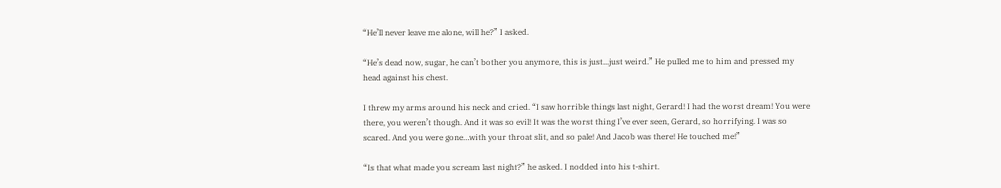“He’ll never leave me alone, will he?” I asked.

“He’s dead now, sugar, he can’t bother you anymore, this is just...just weird.” He pulled me to him and pressed my head against his chest.

I threw my arms around his neck and cried. “I saw horrible things last night, Gerard! I had the worst dream! You were there, you weren’t though. And it was so evil! It was the worst thing I’ve ever seen, Gerard, so horrifying. I was so scared. And you were gone…with your throat slit, and so pale! And Jacob was there! He touched me!”

“Is that what made you scream last night?” he asked. I nodded into his t-shirt.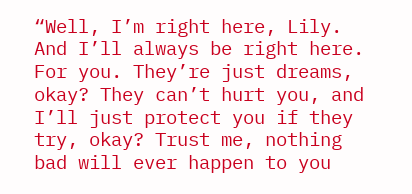“Well, I’m right here, Lily. And I’ll always be right here. For you. They’re just dreams, okay? They can’t hurt you, and I’ll just protect you if they try, okay? Trust me, nothing bad will ever happen to you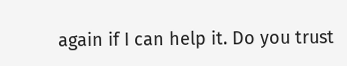again if I can help it. Do you trust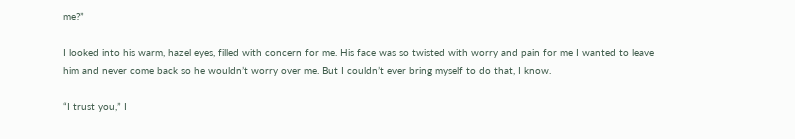me?”

I looked into his warm, hazel eyes, filled with concern for me. His face was so twisted with worry and pain for me I wanted to leave him and never come back so he wouldn’t worry over me. But I couldn’t ever bring myself to do that, I know.

“I trust you,” I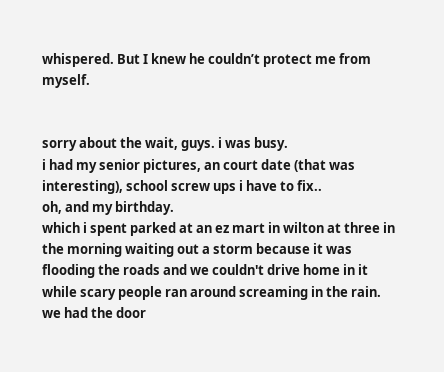whispered. But I knew he couldn’t protect me from myself.


sorry about the wait, guys. i was busy.
i had my senior pictures, an court date (that was interesting), school screw ups i have to fix..
oh, and my birthday.
which i spent parked at an ez mart in wilton at three in the morning waiting out a storm because it was flooding the roads and we couldn't drive home in it while scary people ran around screaming in the rain. we had the door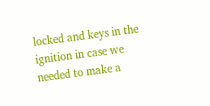locked and keys in the ignition in case we needed to make a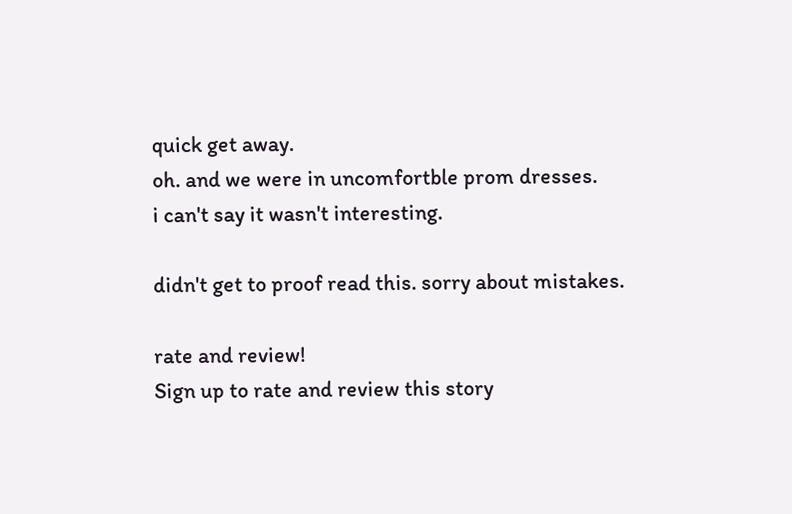quick get away.
oh. and we were in uncomfortble prom dresses.
i can't say it wasn't interesting.

didn't get to proof read this. sorry about mistakes.

rate and review!
Sign up to rate and review this story